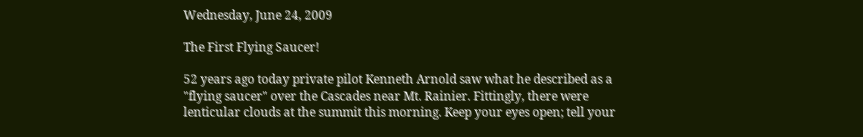Wednesday, June 24, 2009

The First Flying Saucer!

52 years ago today private pilot Kenneth Arnold saw what he described as a "flying saucer" over the Cascades near Mt. Rainier. Fittingly, there were lenticular clouds at the summit this morning. Keep your eyes open; tell your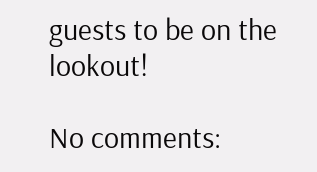guests to be on the lookout!

No comments: